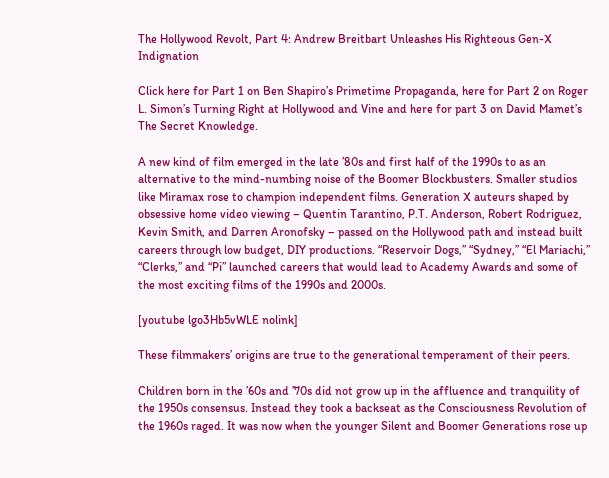The Hollywood Revolt, Part 4: Andrew Breitbart Unleashes His Righteous Gen-X Indignation

Click here for Part 1 on Ben Shapiro’s Primetime Propaganda, here for Part 2 on Roger L. Simon’s Turning Right at Hollywood and Vine and here for part 3 on David Mamet’s The Secret Knowledge.

A new kind of film emerged in the late ’80s and first half of the 1990s to as an alternative to the mind-numbing noise of the Boomer Blockbusters. Smaller studios like Miramax rose to champion independent films. Generation X auteurs shaped by obsessive home video viewing – Quentin Tarantino, P.T. Anderson, Robert Rodriguez, Kevin Smith, and Darren Aronofsky – passed on the Hollywood path and instead built careers through low budget, DIY productions. “Reservoir Dogs,” “Sydney,” “El Mariachi,” “Clerks,” and “Pi” launched careers that would lead to Academy Awards and some of the most exciting films of the 1990s and 2000s.

[youtube lgo3Hb5vWLE nolink]

These filmmakers’ origins are true to the generational temperament of their peers.

Children born in the ’60s and ’70s did not grow up in the affluence and tranquility of the 1950s consensus. Instead they took a backseat as the Consciousness Revolution of the 1960s raged. It was now when the younger Silent and Boomer Generations rose up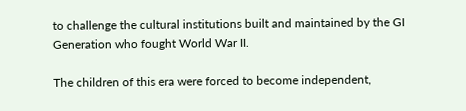to challenge the cultural institutions built and maintained by the GI Generation who fought World War II.

The children of this era were forced to become independent,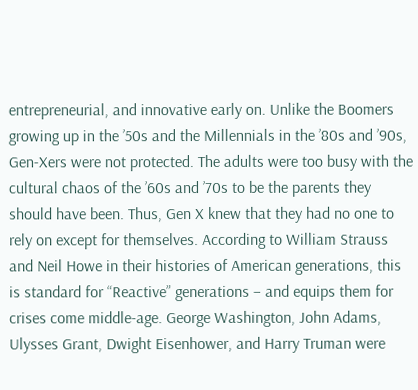entrepreneurial, and innovative early on. Unlike the Boomers growing up in the ’50s and the Millennials in the ’80s and ’90s, Gen-Xers were not protected. The adults were too busy with the cultural chaos of the ’60s and ’70s to be the parents they should have been. Thus, Gen X knew that they had no one to rely on except for themselves. According to William Strauss and Neil Howe in their histories of American generations, this is standard for “Reactive” generations – and equips them for crises come middle-age. George Washington, John Adams, Ulysses Grant, Dwight Eisenhower, and Harry Truman were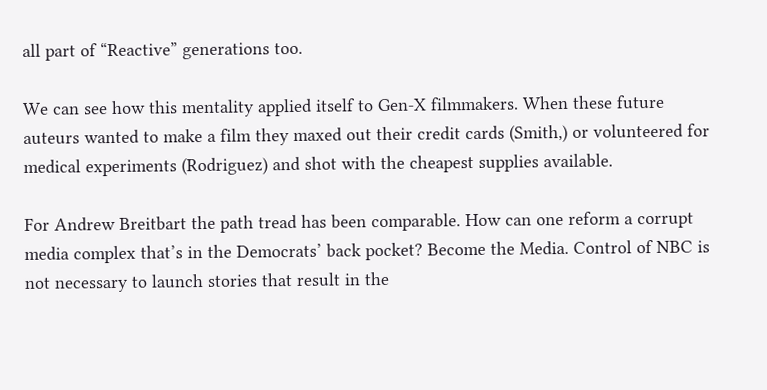all part of “Reactive” generations too.

We can see how this mentality applied itself to Gen-X filmmakers. When these future auteurs wanted to make a film they maxed out their credit cards (Smith,) or volunteered for medical experiments (Rodriguez) and shot with the cheapest supplies available.

For Andrew Breitbart the path tread has been comparable. How can one reform a corrupt media complex that’s in the Democrats’ back pocket? Become the Media. Control of NBC is not necessary to launch stories that result in the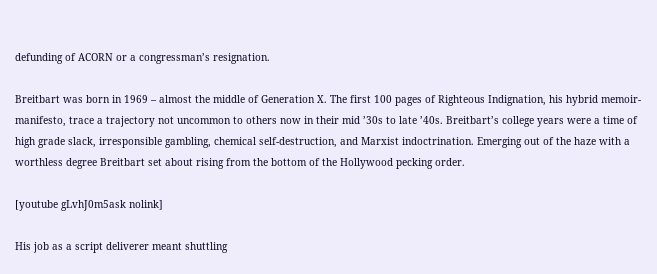defunding of ACORN or a congressman’s resignation.

Breitbart was born in 1969 – almost the middle of Generation X. The first 100 pages of Righteous Indignation, his hybrid memoir-manifesto, trace a trajectory not uncommon to others now in their mid ’30s to late ’40s. Breitbart’s college years were a time of high grade slack, irresponsible gambling, chemical self-destruction, and Marxist indoctrination. Emerging out of the haze with a worthless degree Breitbart set about rising from the bottom of the Hollywood pecking order.

[youtube gLvhJ0m5ask nolink]

His job as a script deliverer meant shuttling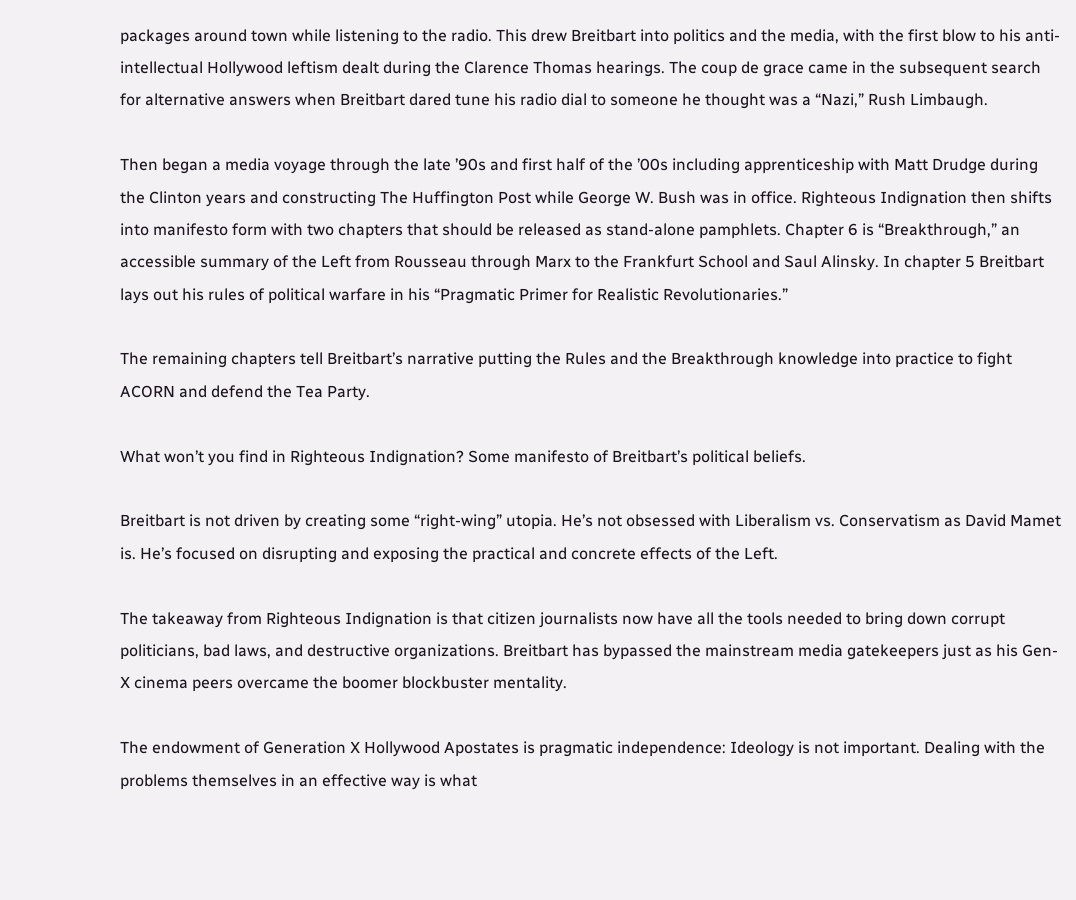packages around town while listening to the radio. This drew Breitbart into politics and the media, with the first blow to his anti-intellectual Hollywood leftism dealt during the Clarence Thomas hearings. The coup de grace came in the subsequent search for alternative answers when Breitbart dared tune his radio dial to someone he thought was a “Nazi,” Rush Limbaugh.

Then began a media voyage through the late ’90s and first half of the ’00s including apprenticeship with Matt Drudge during the Clinton years and constructing The Huffington Post while George W. Bush was in office. Righteous Indignation then shifts into manifesto form with two chapters that should be released as stand-alone pamphlets. Chapter 6 is “Breakthrough,” an accessible summary of the Left from Rousseau through Marx to the Frankfurt School and Saul Alinsky. In chapter 5 Breitbart lays out his rules of political warfare in his “Pragmatic Primer for Realistic Revolutionaries.”

The remaining chapters tell Breitbart’s narrative putting the Rules and the Breakthrough knowledge into practice to fight ACORN and defend the Tea Party.

What won’t you find in Righteous Indignation? Some manifesto of Breitbart’s political beliefs.

Breitbart is not driven by creating some “right-wing” utopia. He’s not obsessed with Liberalism vs. Conservatism as David Mamet is. He’s focused on disrupting and exposing the practical and concrete effects of the Left.

The takeaway from Righteous Indignation is that citizen journalists now have all the tools needed to bring down corrupt politicians, bad laws, and destructive organizations. Breitbart has bypassed the mainstream media gatekeepers just as his Gen-X cinema peers overcame the boomer blockbuster mentality.

The endowment of Generation X Hollywood Apostates is pragmatic independence: Ideology is not important. Dealing with the problems themselves in an effective way is what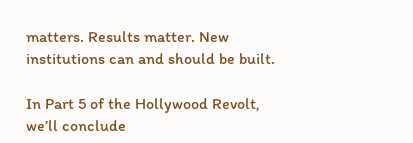matters. Results matter. New institutions can and should be built.

In Part 5 of the Hollywood Revolt, we’ll conclude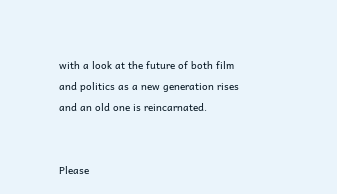with a look at the future of both film and politics as a new generation rises and an old one is reincarnated.


Please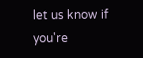let us know if you're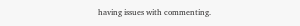having issues with commenting.